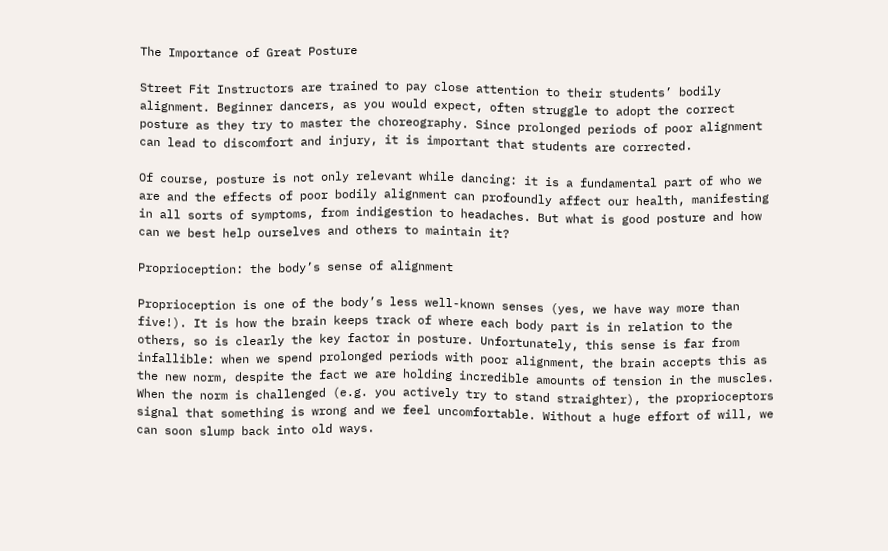The Importance of Great Posture

Street Fit Instructors are trained to pay close attention to their students’ bodily alignment. Beginner dancers, as you would expect, often struggle to adopt the correct posture as they try to master the choreography. Since prolonged periods of poor alignment can lead to discomfort and injury, it is important that students are corrected.

Of course, posture is not only relevant while dancing: it is a fundamental part of who we are and the effects of poor bodily alignment can profoundly affect our health, manifesting in all sorts of symptoms, from indigestion to headaches. But what is good posture and how can we best help ourselves and others to maintain it?

Proprioception: the body’s sense of alignment

Proprioception is one of the body’s less well-known senses (yes, we have way more than five!). It is how the brain keeps track of where each body part is in relation to the others, so is clearly the key factor in posture. Unfortunately, this sense is far from infallible: when we spend prolonged periods with poor alignment, the brain accepts this as the new norm, despite the fact we are holding incredible amounts of tension in the muscles. When the norm is challenged (e.g. you actively try to stand straighter), the proprioceptors signal that something is wrong and we feel uncomfortable. Without a huge effort of will, we can soon slump back into old ways.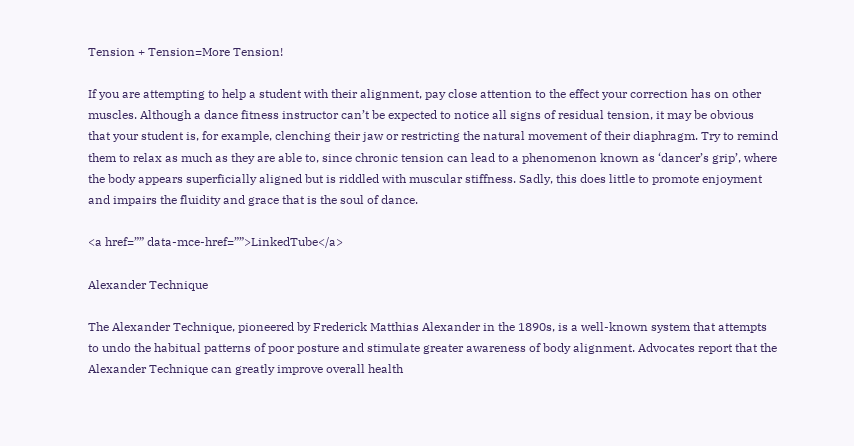Tension + Tension=More Tension!

If you are attempting to help a student with their alignment, pay close attention to the effect your correction has on other muscles. Although a dance fitness instructor can’t be expected to notice all signs of residual tension, it may be obvious that your student is, for example, clenching their jaw or restricting the natural movement of their diaphragm. Try to remind them to relax as much as they are able to, since chronic tension can lead to a phenomenon known as ‘dancer’s grip’, where the body appears superficially aligned but is riddled with muscular stiffness. Sadly, this does little to promote enjoyment and impairs the fluidity and grace that is the soul of dance.

<a href=”” data-mce-href=””>LinkedTube</a>

Alexander Technique

The Alexander Technique, pioneered by Frederick Matthias Alexander in the 1890s, is a well-known system that attempts to undo the habitual patterns of poor posture and stimulate greater awareness of body alignment. Advocates report that the Alexander Technique can greatly improve overall health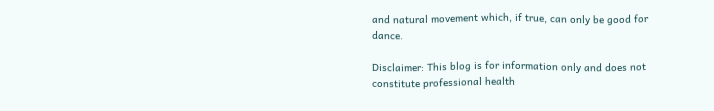and natural movement which, if true, can only be good for dance.

Disclaimer: This blog is for information only and does not constitute professional health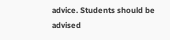advice. Students should be advised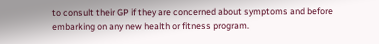to consult their GP if they are concerned about symptoms and before embarking on any new health or fitness program.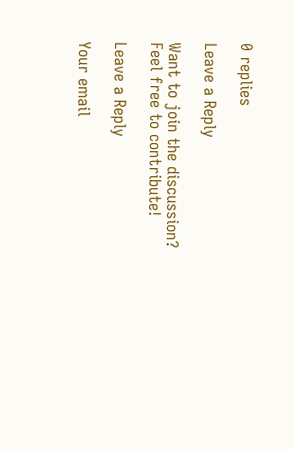0 replies

Leave a Reply

Want to join the discussion?
Feel free to contribute!

Leave a Reply

Your email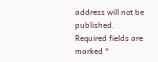address will not be published. Required fields are marked *